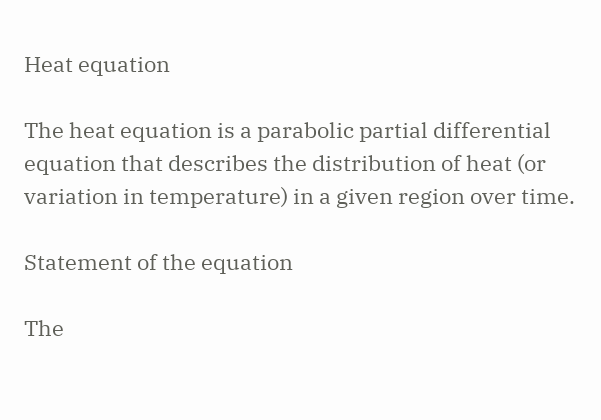Heat equation

The heat equation is a parabolic partial differential equation that describes the distribution of heat (or variation in temperature) in a given region over time.

Statement of the equation

The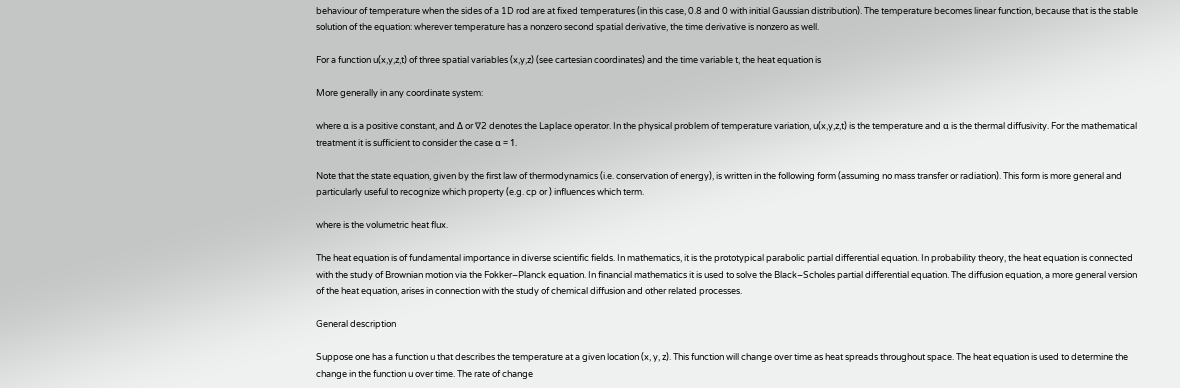behaviour of temperature when the sides of a 1D rod are at fixed temperatures (in this case, 0.8 and 0 with initial Gaussian distribution). The temperature becomes linear function, because that is the stable solution of the equation: wherever temperature has a nonzero second spatial derivative, the time derivative is nonzero as well.

For a function u(x,y,z,t) of three spatial variables (x,y,z) (see cartesian coordinates) and the time variable t, the heat equation is

More generally in any coordinate system:

where α is a positive constant, and Δ or ∇2 denotes the Laplace operator. In the physical problem of temperature variation, u(x,y,z,t) is the temperature and α is the thermal diffusivity. For the mathematical treatment it is sufficient to consider the case α = 1.

Note that the state equation, given by the first law of thermodynamics (i.e. conservation of energy), is written in the following form (assuming no mass transfer or radiation). This form is more general and particularly useful to recognize which property (e.g. cp or ) influences which term.

where is the volumetric heat flux.

The heat equation is of fundamental importance in diverse scientific fields. In mathematics, it is the prototypical parabolic partial differential equation. In probability theory, the heat equation is connected with the study of Brownian motion via the Fokker–Planck equation. In financial mathematics it is used to solve the Black–Scholes partial differential equation. The diffusion equation, a more general version of the heat equation, arises in connection with the study of chemical diffusion and other related processes.

General description

Suppose one has a function u that describes the temperature at a given location (x, y, z). This function will change over time as heat spreads throughout space. The heat equation is used to determine the change in the function u over time. The rate of change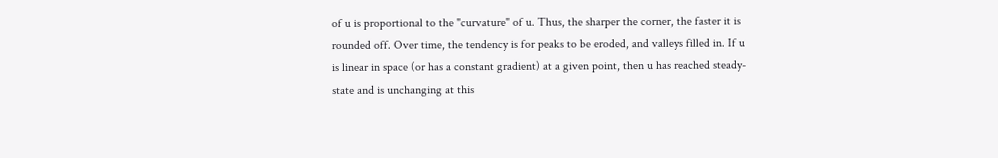of u is proportional to the "curvature" of u. Thus, the sharper the corner, the faster it is rounded off. Over time, the tendency is for peaks to be eroded, and valleys filled in. If u is linear in space (or has a constant gradient) at a given point, then u has reached steady-state and is unchanging at this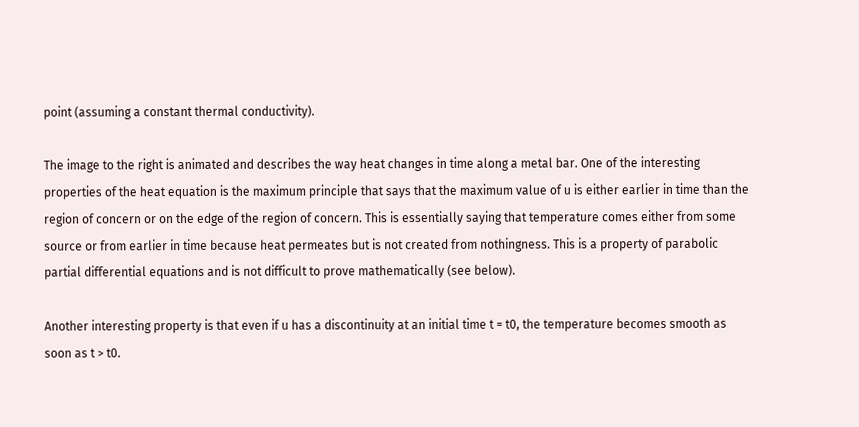point (assuming a constant thermal conductivity).

The image to the right is animated and describes the way heat changes in time along a metal bar. One of the interesting properties of the heat equation is the maximum principle that says that the maximum value of u is either earlier in time than the region of concern or on the edge of the region of concern. This is essentially saying that temperature comes either from some source or from earlier in time because heat permeates but is not created from nothingness. This is a property of parabolic partial differential equations and is not difficult to prove mathematically (see below).

Another interesting property is that even if u has a discontinuity at an initial time t = t0, the temperature becomes smooth as soon as t > t0.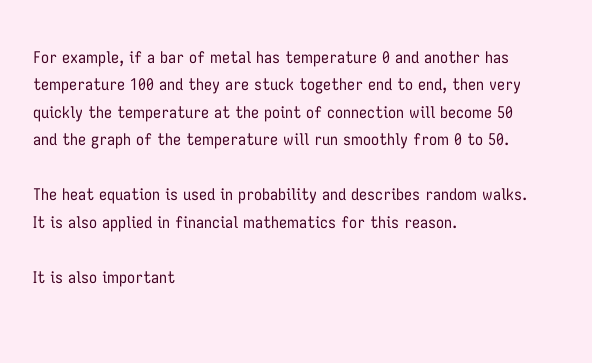For example, if a bar of metal has temperature 0 and another has temperature 100 and they are stuck together end to end, then very quickly the temperature at the point of connection will become 50 and the graph of the temperature will run smoothly from 0 to 50.

The heat equation is used in probability and describes random walks. It is also applied in financial mathematics for this reason.

It is also important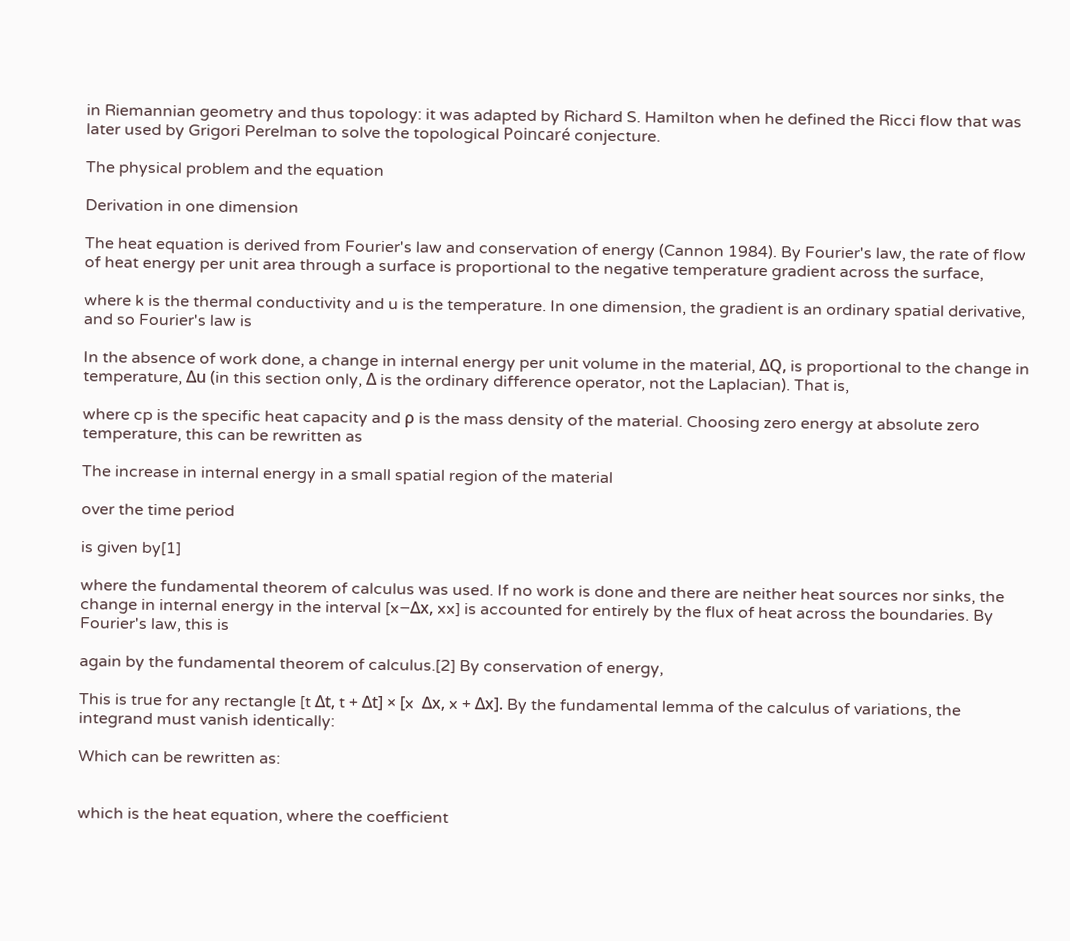in Riemannian geometry and thus topology: it was adapted by Richard S. Hamilton when he defined the Ricci flow that was later used by Grigori Perelman to solve the topological Poincaré conjecture.

The physical problem and the equation

Derivation in one dimension

The heat equation is derived from Fourier's law and conservation of energy (Cannon 1984). By Fourier's law, the rate of flow of heat energy per unit area through a surface is proportional to the negative temperature gradient across the surface,

where k is the thermal conductivity and u is the temperature. In one dimension, the gradient is an ordinary spatial derivative, and so Fourier's law is

In the absence of work done, a change in internal energy per unit volume in the material, ΔQ, is proportional to the change in temperature, Δu (in this section only, Δ is the ordinary difference operator, not the Laplacian). That is,

where cp is the specific heat capacity and ρ is the mass density of the material. Choosing zero energy at absolute zero temperature, this can be rewritten as

The increase in internal energy in a small spatial region of the material

over the time period

is given by[1]

where the fundamental theorem of calculus was used. If no work is done and there are neither heat sources nor sinks, the change in internal energy in the interval [x−Δx, xx] is accounted for entirely by the flux of heat across the boundaries. By Fourier's law, this is

again by the fundamental theorem of calculus.[2] By conservation of energy,

This is true for any rectangle [t Δt, t + Δt] × [x  Δx, x + Δx]. By the fundamental lemma of the calculus of variations, the integrand must vanish identically:

Which can be rewritten as:


which is the heat equation, where the coefficient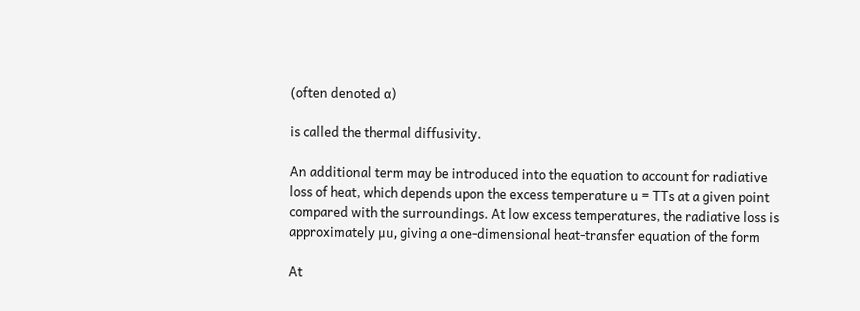(often denoted α)

is called the thermal diffusivity.

An additional term may be introduced into the equation to account for radiative loss of heat, which depends upon the excess temperature u = TTs at a given point compared with the surroundings. At low excess temperatures, the radiative loss is approximately μu, giving a one-dimensional heat-transfer equation of the form

At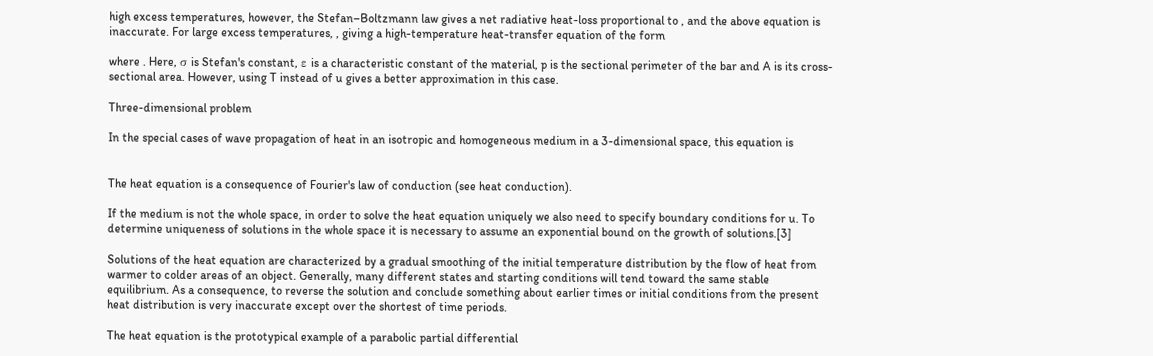high excess temperatures, however, the Stefan–Boltzmann law gives a net radiative heat-loss proportional to , and the above equation is inaccurate. For large excess temperatures, , giving a high-temperature heat-transfer equation of the form

where . Here, σ is Stefan's constant, ε is a characteristic constant of the material, p is the sectional perimeter of the bar and A is its cross-sectional area. However, using T instead of u gives a better approximation in this case.

Three-dimensional problem

In the special cases of wave propagation of heat in an isotropic and homogeneous medium in a 3-dimensional space, this equation is


The heat equation is a consequence of Fourier's law of conduction (see heat conduction).

If the medium is not the whole space, in order to solve the heat equation uniquely we also need to specify boundary conditions for u. To determine uniqueness of solutions in the whole space it is necessary to assume an exponential bound on the growth of solutions.[3]

Solutions of the heat equation are characterized by a gradual smoothing of the initial temperature distribution by the flow of heat from warmer to colder areas of an object. Generally, many different states and starting conditions will tend toward the same stable equilibrium. As a consequence, to reverse the solution and conclude something about earlier times or initial conditions from the present heat distribution is very inaccurate except over the shortest of time periods.

The heat equation is the prototypical example of a parabolic partial differential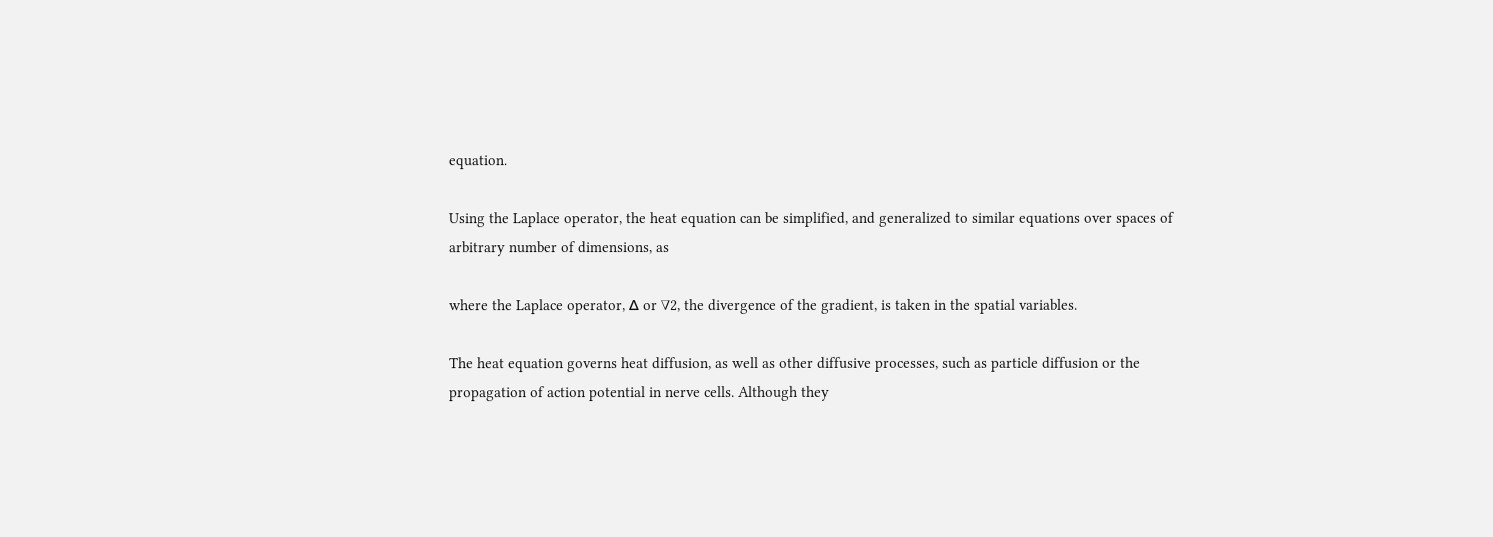equation.

Using the Laplace operator, the heat equation can be simplified, and generalized to similar equations over spaces of arbitrary number of dimensions, as

where the Laplace operator, Δ or ∇2, the divergence of the gradient, is taken in the spatial variables.

The heat equation governs heat diffusion, as well as other diffusive processes, such as particle diffusion or the propagation of action potential in nerve cells. Although they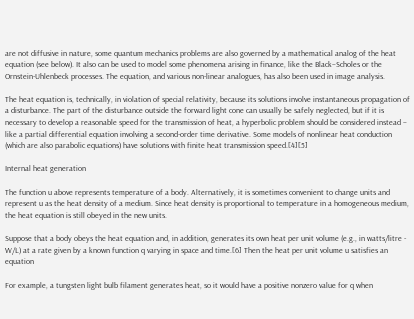are not diffusive in nature, some quantum mechanics problems are also governed by a mathematical analog of the heat equation (see below). It also can be used to model some phenomena arising in finance, like the Black–Scholes or the Ornstein-Uhlenbeck processes. The equation, and various non-linear analogues, has also been used in image analysis.

The heat equation is, technically, in violation of special relativity, because its solutions involve instantaneous propagation of a disturbance. The part of the disturbance outside the forward light cone can usually be safely neglected, but if it is necessary to develop a reasonable speed for the transmission of heat, a hyperbolic problem should be considered instead – like a partial differential equation involving a second-order time derivative. Some models of nonlinear heat conduction (which are also parabolic equations) have solutions with finite heat transmission speed.[4][5]

Internal heat generation

The function u above represents temperature of a body. Alternatively, it is sometimes convenient to change units and represent u as the heat density of a medium. Since heat density is proportional to temperature in a homogeneous medium, the heat equation is still obeyed in the new units.

Suppose that a body obeys the heat equation and, in addition, generates its own heat per unit volume (e.g., in watts/litre - W/L) at a rate given by a known function q varying in space and time.[6] Then the heat per unit volume u satisfies an equation

For example, a tungsten light bulb filament generates heat, so it would have a positive nonzero value for q when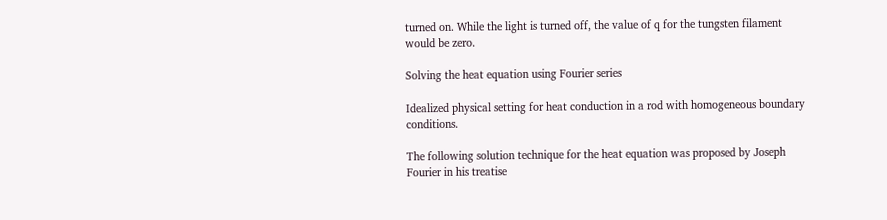turned on. While the light is turned off, the value of q for the tungsten filament would be zero.

Solving the heat equation using Fourier series

Idealized physical setting for heat conduction in a rod with homogeneous boundary conditions.

The following solution technique for the heat equation was proposed by Joseph Fourier in his treatise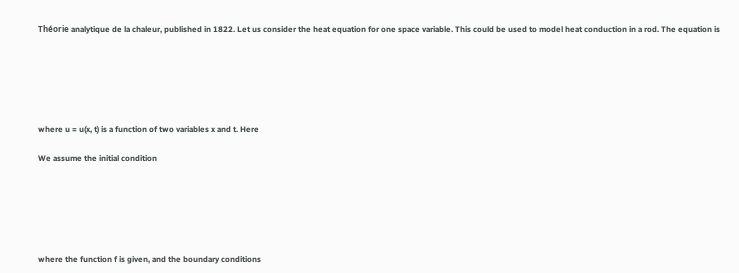Théorie analytique de la chaleur, published in 1822. Let us consider the heat equation for one space variable. This could be used to model heat conduction in a rod. The equation is






where u = u(x, t) is a function of two variables x and t. Here

We assume the initial condition






where the function f is given, and the boundary conditions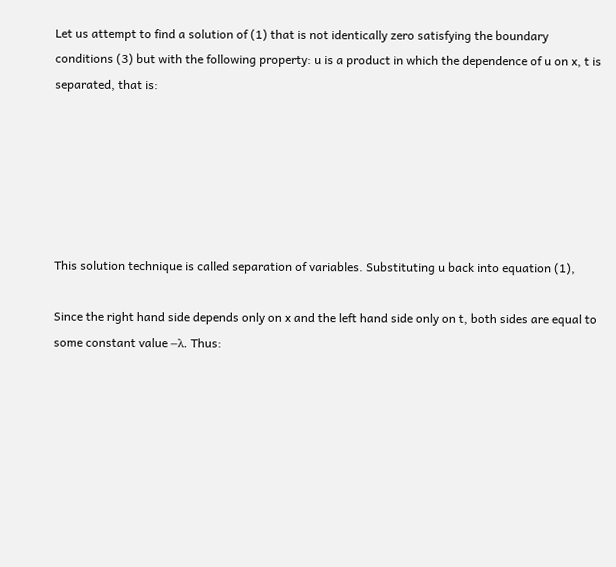Let us attempt to find a solution of (1) that is not identically zero satisfying the boundary conditions (3) but with the following property: u is a product in which the dependence of u on x, t is separated, that is:






This solution technique is called separation of variables. Substituting u back into equation (1),

Since the right hand side depends only on x and the left hand side only on t, both sides are equal to some constant value −λ. Thus: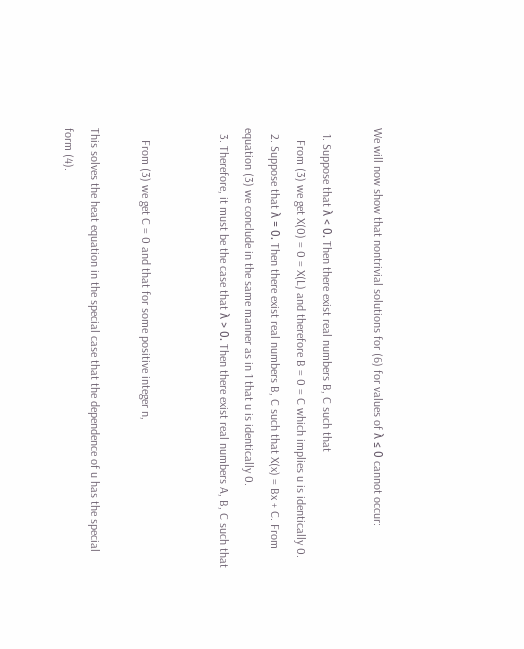We will now show that nontrivial solutions for (6) for values of λ ≤ 0 cannot occur:

  1. Suppose that λ < 0. Then there exist real numbers B, C such that
    From (3) we get X(0) = 0 = X(L) and therefore B = 0 = C which implies u is identically 0.
  2. Suppose that λ = 0. Then there exist real numbers B, C such that X(x) = Bx + C. From equation (3) we conclude in the same manner as in 1 that u is identically 0.
  3. Therefore, it must be the case that λ > 0. Then there exist real numbers A, B, C such that


    From (3) we get C = 0 and that for some positive integer n,

This solves the heat equation in the special case that the dependence of u has the special form (4).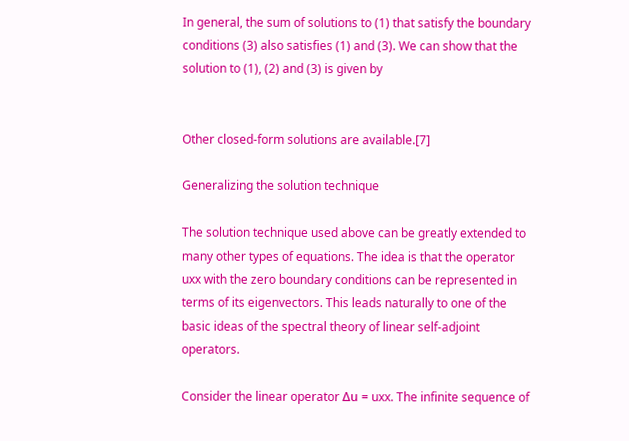In general, the sum of solutions to (1) that satisfy the boundary conditions (3) also satisfies (1) and (3). We can show that the solution to (1), (2) and (3) is given by


Other closed-form solutions are available.[7]

Generalizing the solution technique

The solution technique used above can be greatly extended to many other types of equations. The idea is that the operator uxx with the zero boundary conditions can be represented in terms of its eigenvectors. This leads naturally to one of the basic ideas of the spectral theory of linear self-adjoint operators.

Consider the linear operator Δu = uxx. The infinite sequence of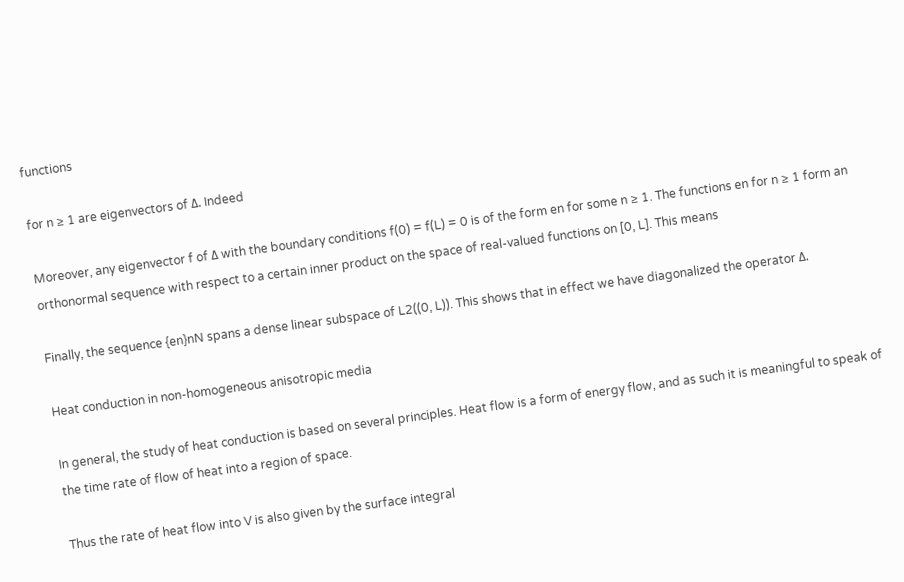functions

for n ≥ 1 are eigenvectors of Δ. Indeed

Moreover, any eigenvector f of Δ with the boundary conditions f(0) = f(L) = 0 is of the form en for some n ≥ 1. The functions en for n ≥ 1 form an orthonormal sequence with respect to a certain inner product on the space of real-valued functions on [0, L]. This means

Finally, the sequence {en}nN spans a dense linear subspace of L2((0, L)). This shows that in effect we have diagonalized the operator Δ.

Heat conduction in non-homogeneous anisotropic media

In general, the study of heat conduction is based on several principles. Heat flow is a form of energy flow, and as such it is meaningful to speak of the time rate of flow of heat into a region of space.

Thus the rate of heat flow into V is also given by the surface integral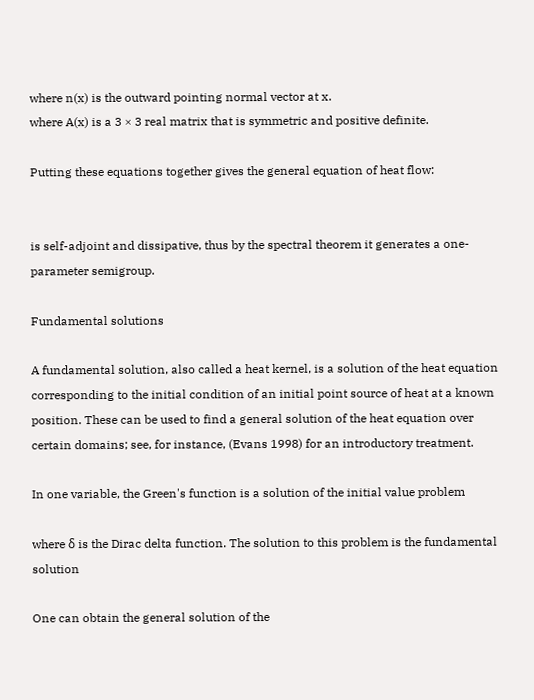where n(x) is the outward pointing normal vector at x.
where A(x) is a 3 × 3 real matrix that is symmetric and positive definite.

Putting these equations together gives the general equation of heat flow:


is self-adjoint and dissipative, thus by the spectral theorem it generates a one-parameter semigroup.

Fundamental solutions

A fundamental solution, also called a heat kernel, is a solution of the heat equation corresponding to the initial condition of an initial point source of heat at a known position. These can be used to find a general solution of the heat equation over certain domains; see, for instance, (Evans 1998) for an introductory treatment.

In one variable, the Green's function is a solution of the initial value problem

where δ is the Dirac delta function. The solution to this problem is the fundamental solution

One can obtain the general solution of the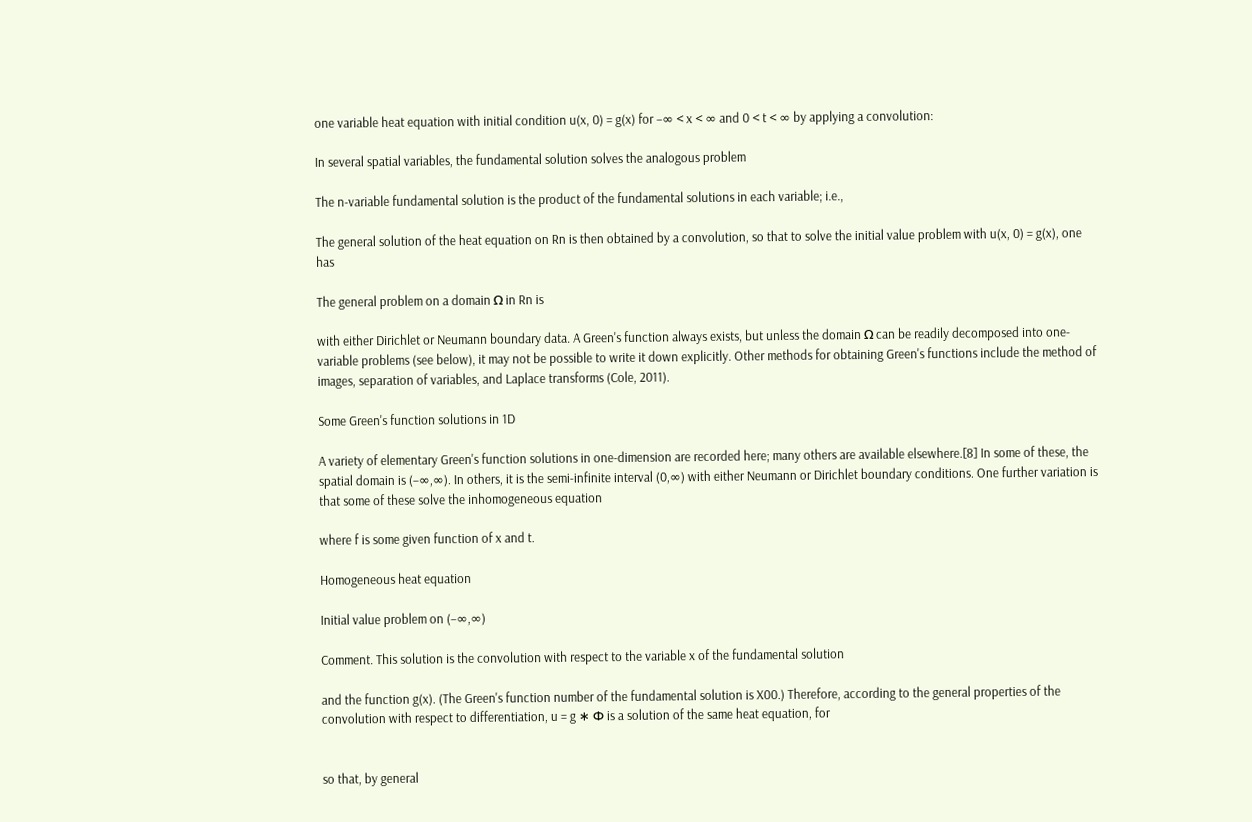one variable heat equation with initial condition u(x, 0) = g(x) for −∞ < x < ∞ and 0 < t < ∞ by applying a convolution:

In several spatial variables, the fundamental solution solves the analogous problem

The n-variable fundamental solution is the product of the fundamental solutions in each variable; i.e.,

The general solution of the heat equation on Rn is then obtained by a convolution, so that to solve the initial value problem with u(x, 0) = g(x), one has

The general problem on a domain Ω in Rn is

with either Dirichlet or Neumann boundary data. A Green's function always exists, but unless the domain Ω can be readily decomposed into one-variable problems (see below), it may not be possible to write it down explicitly. Other methods for obtaining Green's functions include the method of images, separation of variables, and Laplace transforms (Cole, 2011).

Some Green's function solutions in 1D

A variety of elementary Green's function solutions in one-dimension are recorded here; many others are available elsewhere.[8] In some of these, the spatial domain is (−∞,∞). In others, it is the semi-infinite interval (0,∞) with either Neumann or Dirichlet boundary conditions. One further variation is that some of these solve the inhomogeneous equation

where f is some given function of x and t.

Homogeneous heat equation

Initial value problem on (−∞,∞)

Comment. This solution is the convolution with respect to the variable x of the fundamental solution

and the function g(x). (The Green's function number of the fundamental solution is X00.) Therefore, according to the general properties of the convolution with respect to differentiation, u = g ∗ Φ is a solution of the same heat equation, for


so that, by general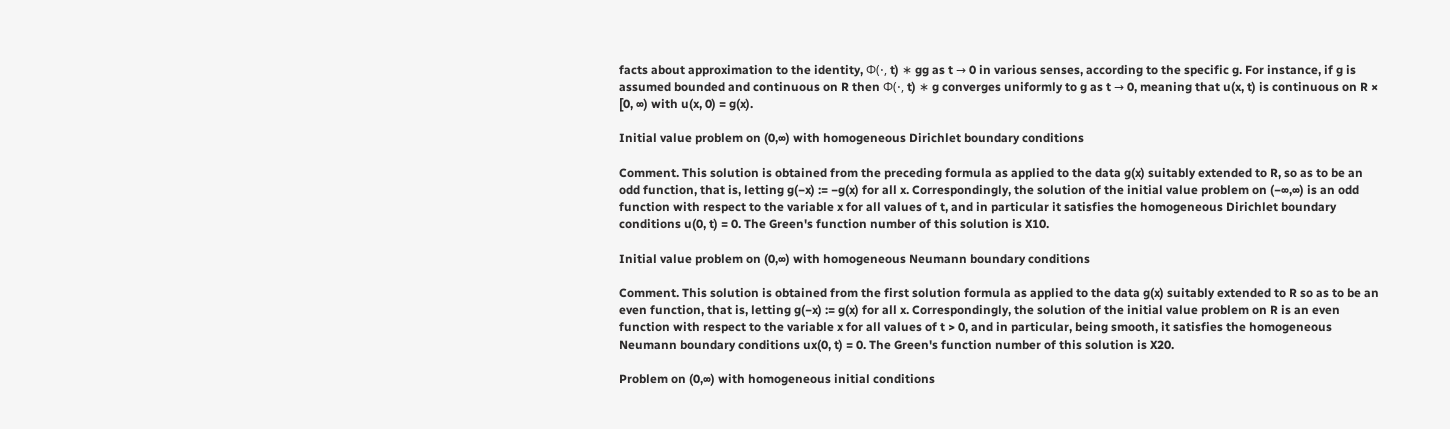facts about approximation to the identity, Φ(⋅, t) ∗ gg as t → 0 in various senses, according to the specific g. For instance, if g is assumed bounded and continuous on R then Φ(⋅, t) ∗ g converges uniformly to g as t → 0, meaning that u(x, t) is continuous on R × [0, ∞) with u(x, 0) = g(x).

Initial value problem on (0,∞) with homogeneous Dirichlet boundary conditions

Comment. This solution is obtained from the preceding formula as applied to the data g(x) suitably extended to R, so as to be an odd function, that is, letting g(−x) := −g(x) for all x. Correspondingly, the solution of the initial value problem on (−∞,∞) is an odd function with respect to the variable x for all values of t, and in particular it satisfies the homogeneous Dirichlet boundary conditions u(0, t) = 0. The Green's function number of this solution is X10.

Initial value problem on (0,∞) with homogeneous Neumann boundary conditions

Comment. This solution is obtained from the first solution formula as applied to the data g(x) suitably extended to R so as to be an even function, that is, letting g(−x) := g(x) for all x. Correspondingly, the solution of the initial value problem on R is an even function with respect to the variable x for all values of t > 0, and in particular, being smooth, it satisfies the homogeneous Neumann boundary conditions ux(0, t) = 0. The Green's function number of this solution is X20.

Problem on (0,∞) with homogeneous initial conditions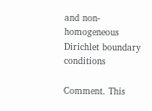and non-homogeneous Dirichlet boundary conditions

Comment. This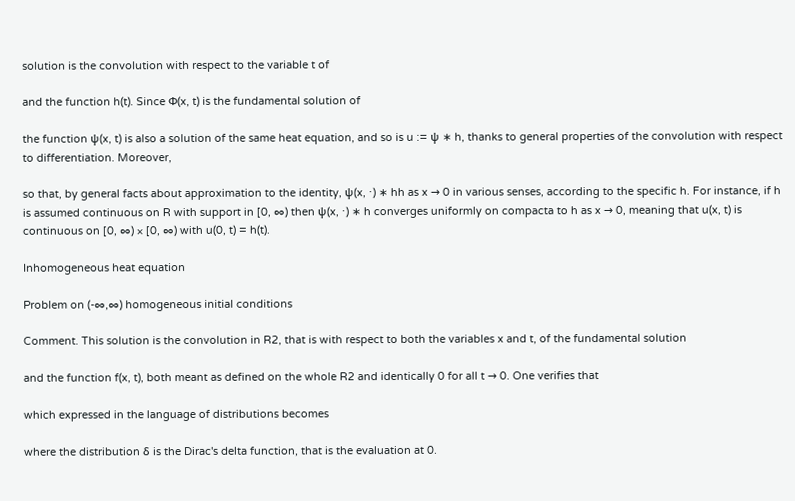solution is the convolution with respect to the variable t of

and the function h(t). Since Φ(x, t) is the fundamental solution of

the function ψ(x, t) is also a solution of the same heat equation, and so is u := ψ ∗ h, thanks to general properties of the convolution with respect to differentiation. Moreover,

so that, by general facts about approximation to the identity, ψ(x, ⋅) ∗ hh as x → 0 in various senses, according to the specific h. For instance, if h is assumed continuous on R with support in [0, ∞) then ψ(x, ⋅) ∗ h converges uniformly on compacta to h as x → 0, meaning that u(x, t) is continuous on [0, ∞) × [0, ∞) with u(0, t) = h(t).

Inhomogeneous heat equation

Problem on (-∞,∞) homogeneous initial conditions

Comment. This solution is the convolution in R2, that is with respect to both the variables x and t, of the fundamental solution

and the function f(x, t), both meant as defined on the whole R2 and identically 0 for all t → 0. One verifies that

which expressed in the language of distributions becomes

where the distribution δ is the Dirac's delta function, that is the evaluation at 0.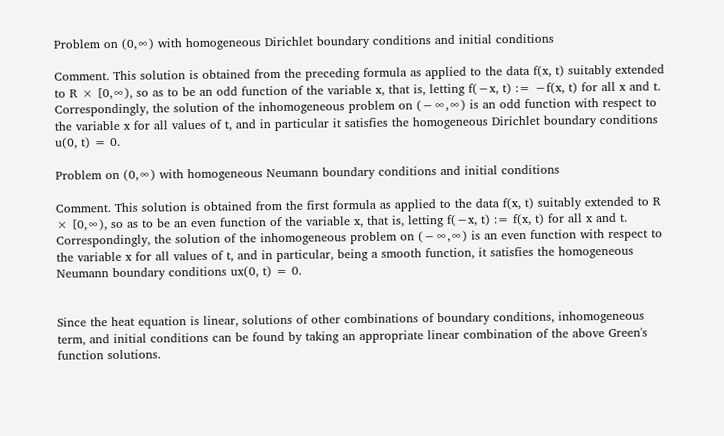Problem on (0,∞) with homogeneous Dirichlet boundary conditions and initial conditions

Comment. This solution is obtained from the preceding formula as applied to the data f(x, t) suitably extended to R × [0,∞), so as to be an odd function of the variable x, that is, letting f(−x, t) := −f(x, t) for all x and t. Correspondingly, the solution of the inhomogeneous problem on (−∞,∞) is an odd function with respect to the variable x for all values of t, and in particular it satisfies the homogeneous Dirichlet boundary conditions u(0, t) = 0.

Problem on (0,∞) with homogeneous Neumann boundary conditions and initial conditions

Comment. This solution is obtained from the first formula as applied to the data f(x, t) suitably extended to R × [0,∞), so as to be an even function of the variable x, that is, letting f(−x, t) := f(x, t) for all x and t. Correspondingly, the solution of the inhomogeneous problem on (−∞,∞) is an even function with respect to the variable x for all values of t, and in particular, being a smooth function, it satisfies the homogeneous Neumann boundary conditions ux(0, t) = 0.


Since the heat equation is linear, solutions of other combinations of boundary conditions, inhomogeneous term, and initial conditions can be found by taking an appropriate linear combination of the above Green's function solutions.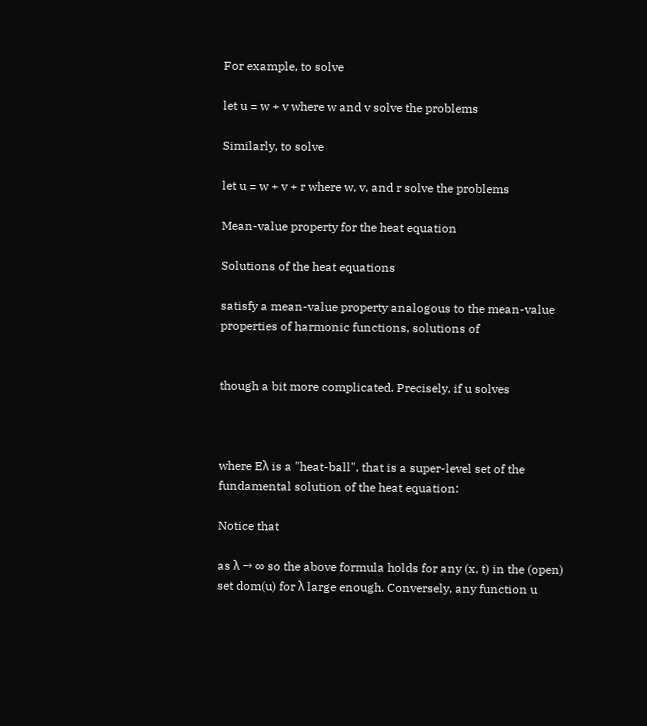For example, to solve

let u = w + v where w and v solve the problems

Similarly, to solve

let u = w + v + r where w, v, and r solve the problems

Mean-value property for the heat equation

Solutions of the heat equations

satisfy a mean-value property analogous to the mean-value properties of harmonic functions, solutions of


though a bit more complicated. Precisely, if u solves



where Eλ is a "heat-ball", that is a super-level set of the fundamental solution of the heat equation:

Notice that

as λ → ∞ so the above formula holds for any (x, t) in the (open) set dom(u) for λ large enough. Conversely, any function u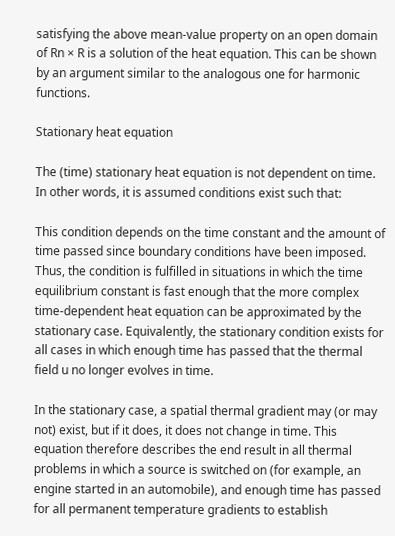satisfying the above mean-value property on an open domain of Rn × R is a solution of the heat equation. This can be shown by an argument similar to the analogous one for harmonic functions.

Stationary heat equation

The (time) stationary heat equation is not dependent on time. In other words, it is assumed conditions exist such that:

This condition depends on the time constant and the amount of time passed since boundary conditions have been imposed. Thus, the condition is fulfilled in situations in which the time equilibrium constant is fast enough that the more complex time-dependent heat equation can be approximated by the stationary case. Equivalently, the stationary condition exists for all cases in which enough time has passed that the thermal field u no longer evolves in time.

In the stationary case, a spatial thermal gradient may (or may not) exist, but if it does, it does not change in time. This equation therefore describes the end result in all thermal problems in which a source is switched on (for example, an engine started in an automobile), and enough time has passed for all permanent temperature gradients to establish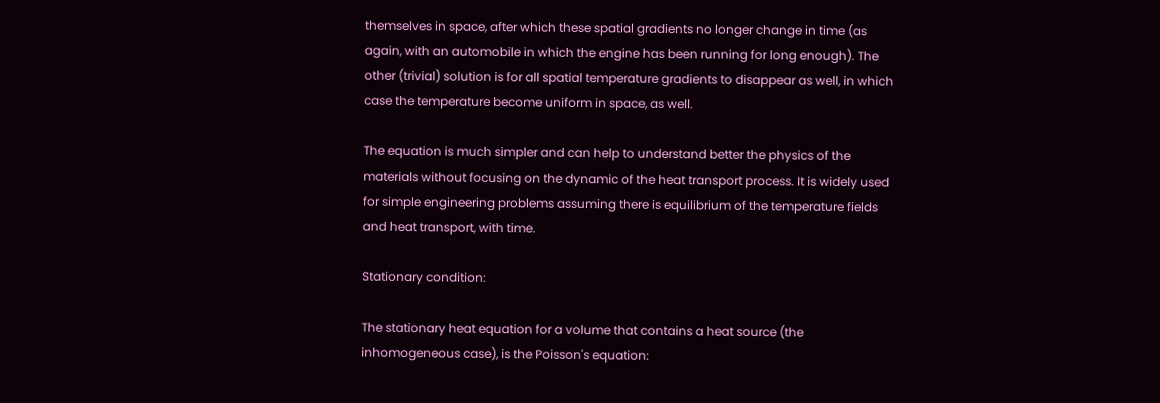themselves in space, after which these spatial gradients no longer change in time (as again, with an automobile in which the engine has been running for long enough). The other (trivial) solution is for all spatial temperature gradients to disappear as well, in which case the temperature become uniform in space, as well.

The equation is much simpler and can help to understand better the physics of the materials without focusing on the dynamic of the heat transport process. It is widely used for simple engineering problems assuming there is equilibrium of the temperature fields and heat transport, with time.

Stationary condition:

The stationary heat equation for a volume that contains a heat source (the inhomogeneous case), is the Poisson's equation: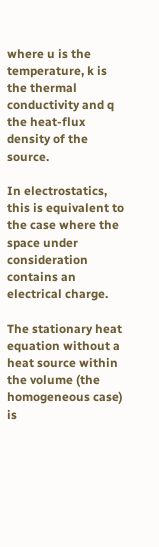where u is the temperature, k is the thermal conductivity and q the heat-flux density of the source.

In electrostatics, this is equivalent to the case where the space under consideration contains an electrical charge.

The stationary heat equation without a heat source within the volume (the homogeneous case) is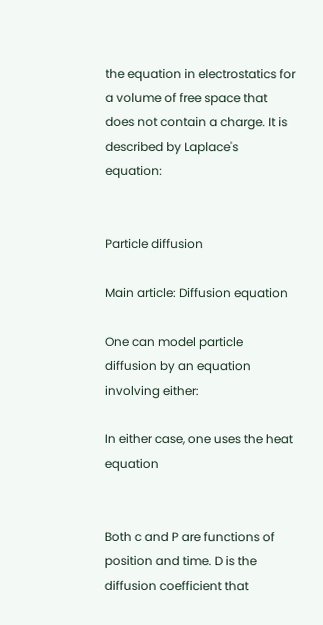the equation in electrostatics for a volume of free space that does not contain a charge. It is described by Laplace's equation:


Particle diffusion

Main article: Diffusion equation

One can model particle diffusion by an equation involving either:

In either case, one uses the heat equation


Both c and P are functions of position and time. D is the diffusion coefficient that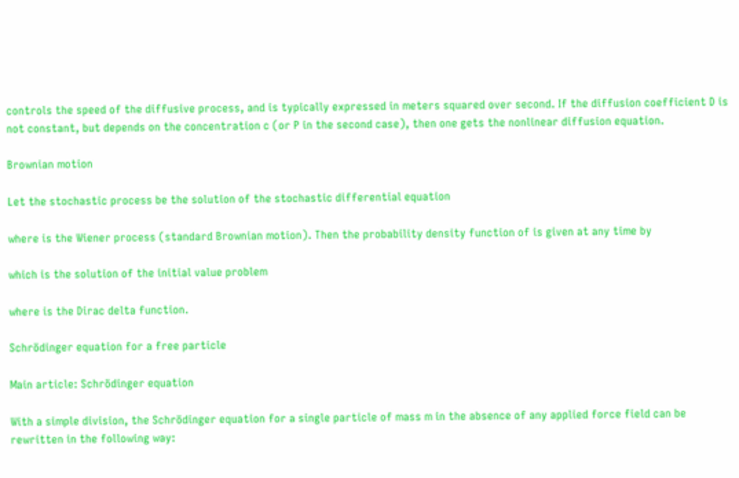controls the speed of the diffusive process, and is typically expressed in meters squared over second. If the diffusion coefficient D is not constant, but depends on the concentration c (or P in the second case), then one gets the nonlinear diffusion equation.

Brownian motion

Let the stochastic process be the solution of the stochastic differential equation

where is the Wiener process (standard Brownian motion). Then the probability density function of is given at any time by

which is the solution of the initial value problem

where is the Dirac delta function.

Schrödinger equation for a free particle

Main article: Schrödinger equation

With a simple division, the Schrödinger equation for a single particle of mass m in the absence of any applied force field can be rewritten in the following way: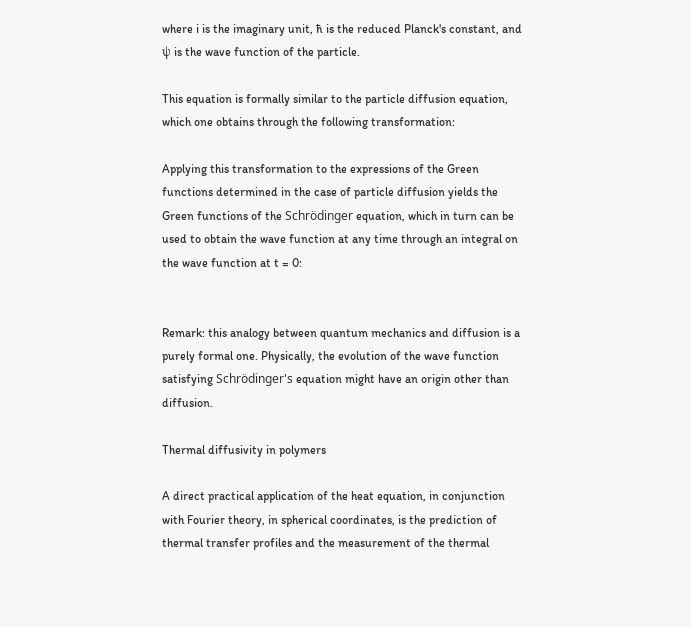where i is the imaginary unit, ħ is the reduced Planck's constant, and ψ is the wave function of the particle.

This equation is formally similar to the particle diffusion equation, which one obtains through the following transformation:

Applying this transformation to the expressions of the Green functions determined in the case of particle diffusion yields the Green functions of the Schrödinger equation, which in turn can be used to obtain the wave function at any time through an integral on the wave function at t = 0:


Remark: this analogy between quantum mechanics and diffusion is a purely formal one. Physically, the evolution of the wave function satisfying Schrödinger's equation might have an origin other than diffusion.

Thermal diffusivity in polymers

A direct practical application of the heat equation, in conjunction with Fourier theory, in spherical coordinates, is the prediction of thermal transfer profiles and the measurement of the thermal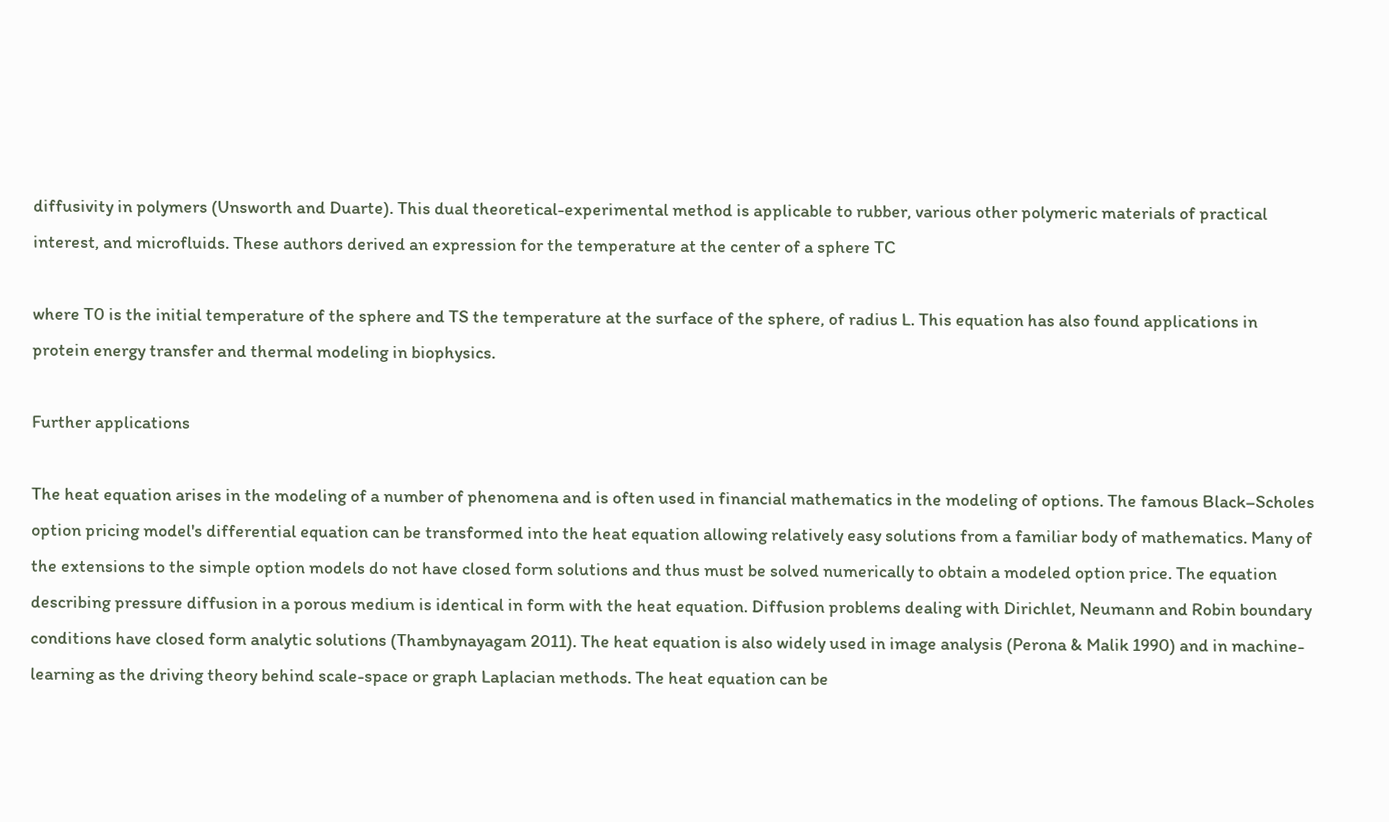diffusivity in polymers (Unsworth and Duarte). This dual theoretical-experimental method is applicable to rubber, various other polymeric materials of practical interest, and microfluids. These authors derived an expression for the temperature at the center of a sphere TC

where T0 is the initial temperature of the sphere and TS the temperature at the surface of the sphere, of radius L. This equation has also found applications in protein energy transfer and thermal modeling in biophysics.

Further applications

The heat equation arises in the modeling of a number of phenomena and is often used in financial mathematics in the modeling of options. The famous Black–Scholes option pricing model's differential equation can be transformed into the heat equation allowing relatively easy solutions from a familiar body of mathematics. Many of the extensions to the simple option models do not have closed form solutions and thus must be solved numerically to obtain a modeled option price. The equation describing pressure diffusion in a porous medium is identical in form with the heat equation. Diffusion problems dealing with Dirichlet, Neumann and Robin boundary conditions have closed form analytic solutions (Thambynayagam 2011). The heat equation is also widely used in image analysis (Perona & Malik 1990) and in machine-learning as the driving theory behind scale-space or graph Laplacian methods. The heat equation can be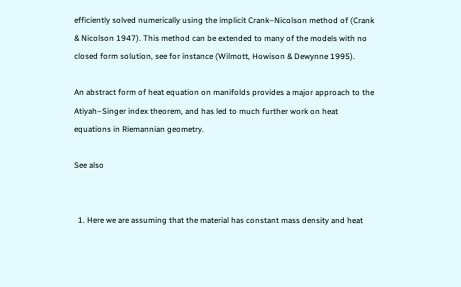efficiently solved numerically using the implicit Crank–Nicolson method of (Crank & Nicolson 1947). This method can be extended to many of the models with no closed form solution, see for instance (Wilmott, Howison & Dewynne 1995).

An abstract form of heat equation on manifolds provides a major approach to the Atiyah–Singer index theorem, and has led to much further work on heat equations in Riemannian geometry.

See also


  1. Here we are assuming that the material has constant mass density and heat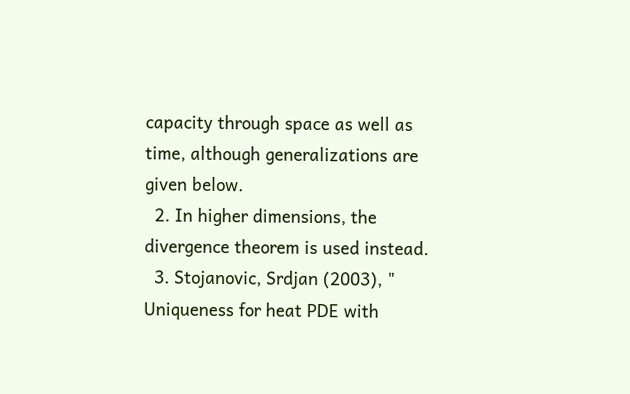capacity through space as well as time, although generalizations are given below.
  2. In higher dimensions, the divergence theorem is used instead.
  3. Stojanovic, Srdjan (2003), " Uniqueness for heat PDE with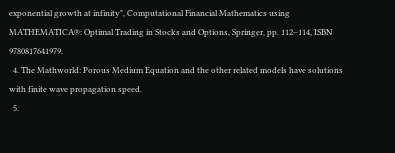exponential growth at infinity", Computational Financial Mathematics using MATHEMATICA®: Optimal Trading in Stocks and Options, Springer, pp. 112–114, ISBN 9780817641979.
  4. The Mathworld: Porous Medium Equation and the other related models have solutions with finite wave propagation speed.
  5.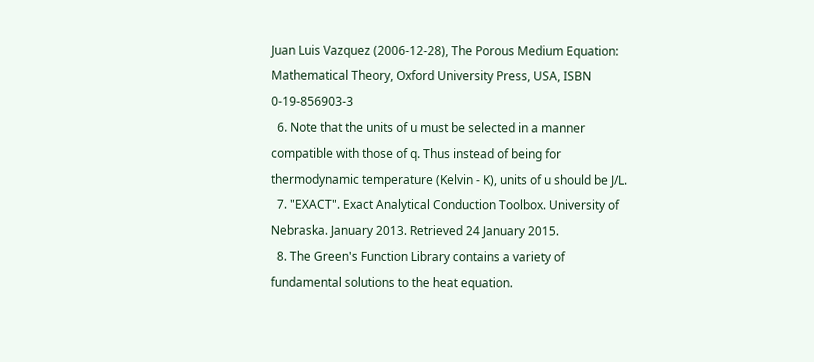Juan Luis Vazquez (2006-12-28), The Porous Medium Equation: Mathematical Theory, Oxford University Press, USA, ISBN 0-19-856903-3
  6. Note that the units of u must be selected in a manner compatible with those of q. Thus instead of being for thermodynamic temperature (Kelvin - K), units of u should be J/L.
  7. "EXACT". Exact Analytical Conduction Toolbox. University of Nebraska. January 2013. Retrieved 24 January 2015.
  8. The Green's Function Library contains a variety of fundamental solutions to the heat equation.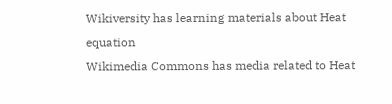Wikiversity has learning materials about Heat equation
Wikimedia Commons has media related to Heat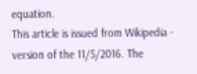equation.
This article is issued from Wikipedia - version of the 11/5/2016. The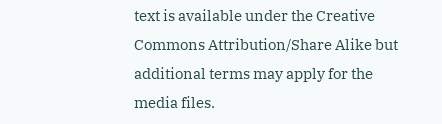text is available under the Creative Commons Attribution/Share Alike but additional terms may apply for the media files.